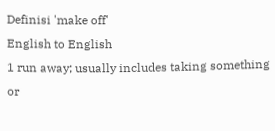Definisi 'make off'
English to English
1 run away; usually includes taking something or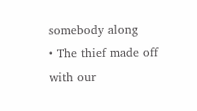somebody along
• The thief made off with our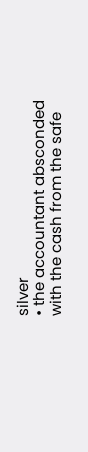silver
• the accountant absconded with the cash from the safe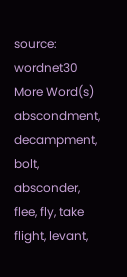source: wordnet30
More Word(s)
abscondment, decampment, bolt, absconder, flee, fly, take flight, levant,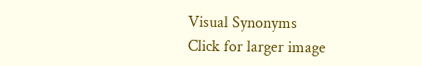Visual Synonyms
Click for larger image